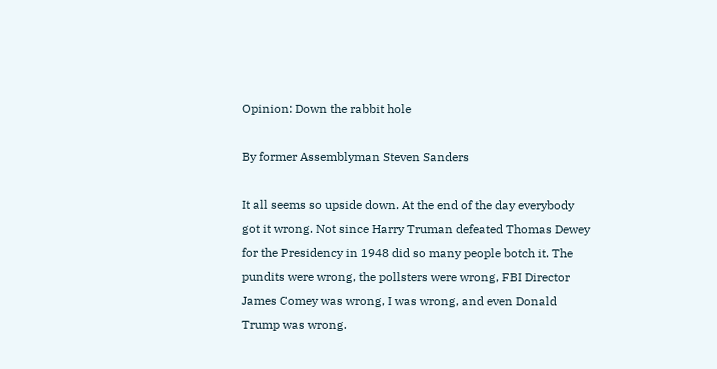Opinion: Down the rabbit hole

By former Assemblyman Steven Sanders

It all seems so upside down. At the end of the day everybody got it wrong. Not since Harry Truman defeated Thomas Dewey for the Presidency in 1948 did so many people botch it. The pundits were wrong, the pollsters were wrong, FBI Director James Comey was wrong, I was wrong, and even Donald Trump was wrong.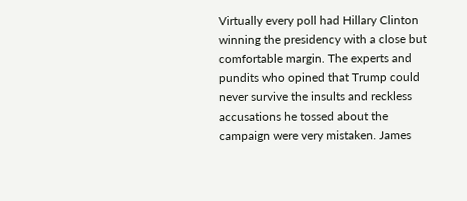Virtually every poll had Hillary Clinton winning the presidency with a close but comfortable margin. The experts and pundits who opined that Trump could never survive the insults and reckless accusations he tossed about the campaign were very mistaken. James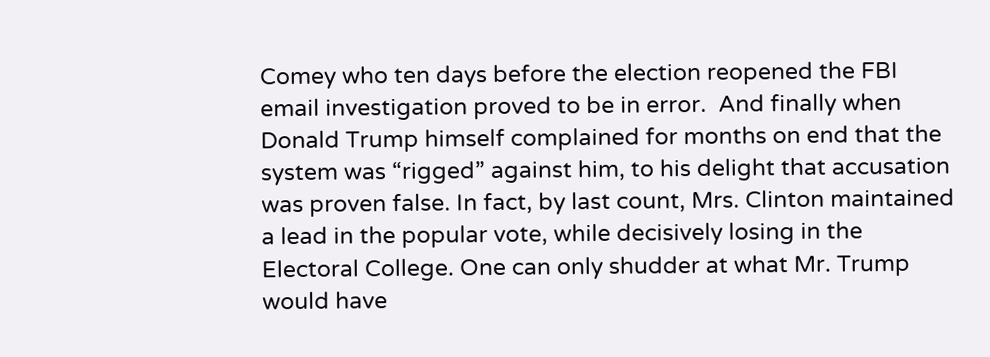Comey who ten days before the election reopened the FBI email investigation proved to be in error.  And finally when Donald Trump himself complained for months on end that the system was “rigged” against him, to his delight that accusation was proven false. In fact, by last count, Mrs. Clinton maintained a lead in the popular vote, while decisively losing in the Electoral College. One can only shudder at what Mr. Trump would have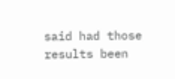said had those results been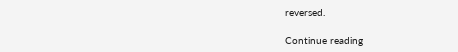reversed.

Continue reading